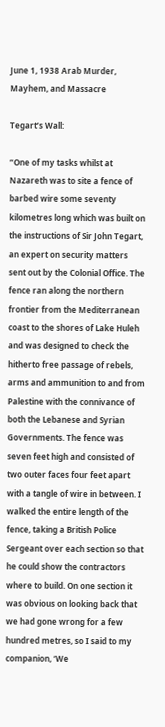June 1, 1938 Arab Murder, Mayhem, and Massacre

Tegart’s Wall:

“One of my tasks whilst at Nazareth was to site a fence of barbed wire some seventy kilometres long which was built on the instructions of Sir John Tegart, an expert on security matters sent out by the Colonial Office. The fence ran along the northern frontier from the Mediterranean coast to the shores of Lake Huleh and was designed to check the hitherto free passage of rebels, arms and ammunition to and from Palestine with the connivance of both the Lebanese and Syrian Governments. The fence was seven feet high and consisted of two outer faces four feet apart with a tangle of wire in between. I walked the entire length of the fence, taking a British Police Sergeant over each section so that he could show the contractors where to build. On one section it was obvious on looking back that we had gone wrong for a few hundred metres, so I said to my companion, ‘We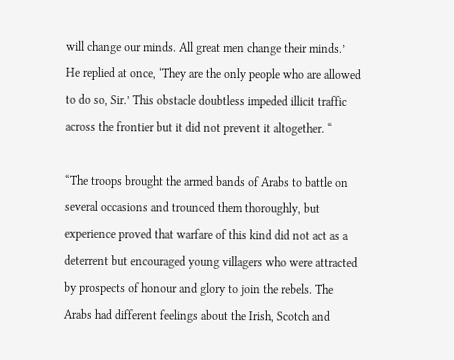will change our minds. All great men change their minds.’ He replied at once, ‘They are the only people who are allowed to do so, Sir.’ This obstacle doubtless impeded illicit traffic across the frontier but it did not prevent it altogether. “

“The troops brought the armed bands of Arabs to battle on several occasions and trounced them thoroughly, but experience proved that warfare of this kind did not act as a deterrent but encouraged young villagers who were attracted by prospects of honour and glory to join the rebels. The Arabs had different feelings about the Irish, Scotch and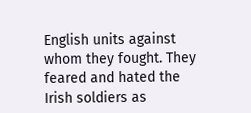English units against whom they fought. They feared and hated the Irish soldiers as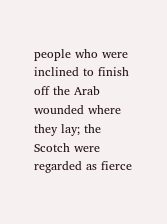people who were inclined to finish off the Arab wounded where they lay; the Scotch were regarded as fierce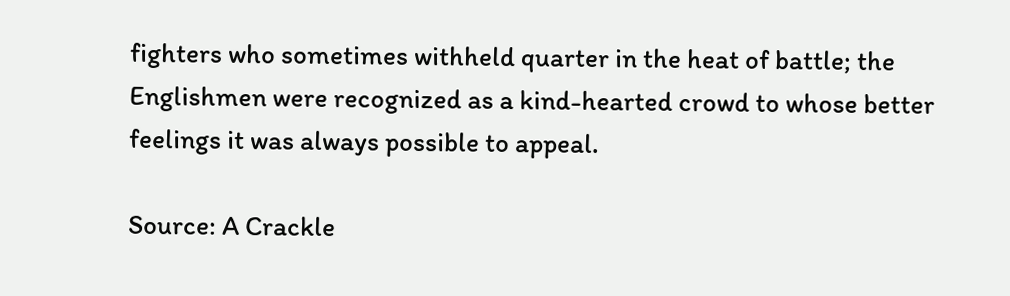fighters who sometimes withheld quarter in the heat of battle; the Englishmen were recognized as a kind-hearted crowd to whose better feelings it was always possible to appeal.

Source: A Crackle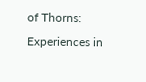of Thorns: Experiences in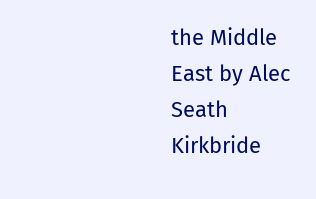the Middle East by Alec Seath Kirkbride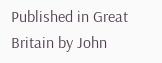Published in Great Britain by John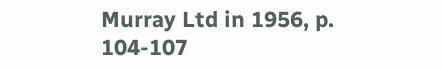Murray Ltd in 1956, p. 104-107